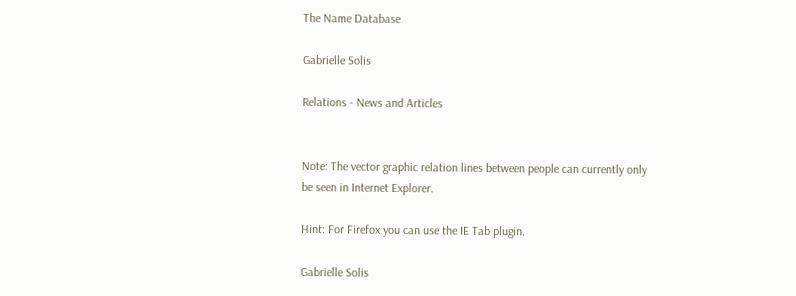The Name Database

Gabrielle Solis

Relations - News and Articles


Note: The vector graphic relation lines between people can currently only be seen in Internet Explorer.

Hint: For Firefox you can use the IE Tab plugin.

Gabrielle Solis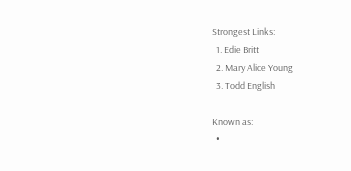Strongest Links:
  1. Edie Britt
  2. Mary Alice Young
  3. Todd English

Known as:
  •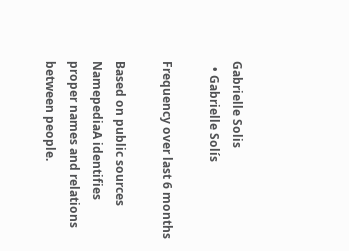Gabrielle Solis
  • Gabrielle Solís

Frequency over last 6 months

Based on public sources NamepediaA identifies proper names and relations between people.